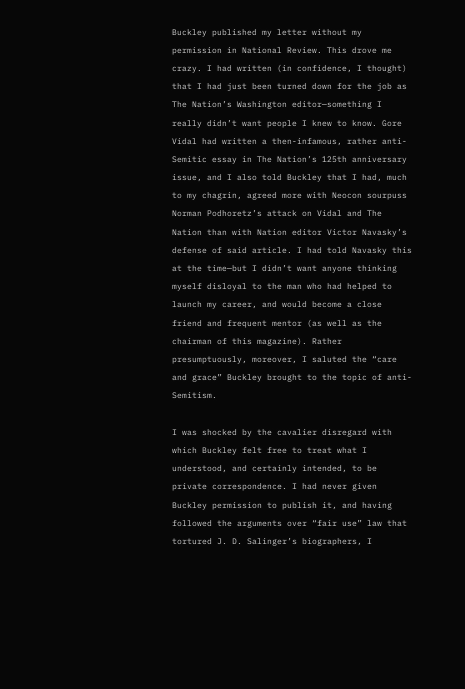Buckley published my letter without my permission in National Review. This drove me crazy. I had written (in confidence, I thought) that I had just been turned down for the job as The Nation’s Washington editor—something I really didn’t want people I knew to know. Gore Vidal had written a then-infamous, rather anti-Semitic essay in The Nation’s 125th anniversary issue, and I also told Buckley that I had, much to my chagrin, agreed more with Neocon sourpuss Norman Podhoretz’s attack on Vidal and The Nation than with Nation editor Victor Navasky’s defense of said article. I had told Navasky this at the time—but I didn’t want anyone thinking myself disloyal to the man who had helped to launch my career, and would become a close friend and frequent mentor (as well as the chairman of this magazine). Rather presumptuously, moreover, I saluted the “care and grace” Buckley brought to the topic of anti-Semitism.

I was shocked by the cavalier disregard with which Buckley felt free to treat what I understood, and certainly intended, to be private correspondence. I had never given Buckley permission to publish it, and having followed the arguments over “fair use” law that tortured J. D. Salinger’s biographers, I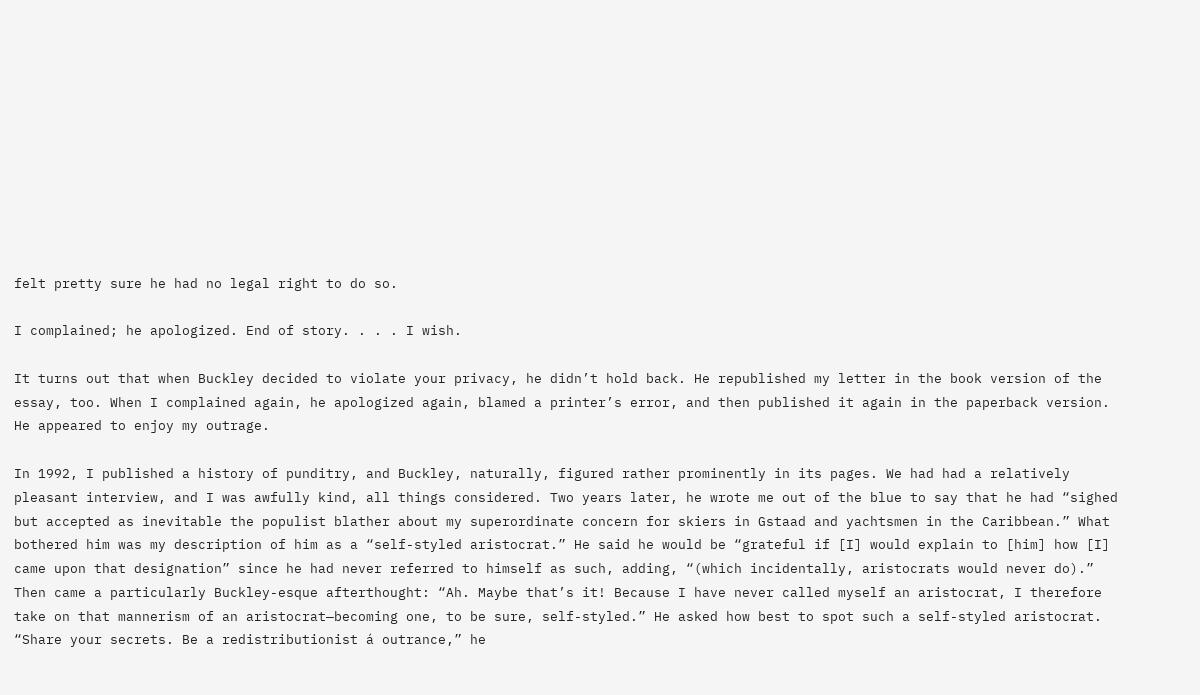felt pretty sure he had no legal right to do so.

I complained; he apologized. End of story. . . . I wish.

It turns out that when Buckley decided to violate your privacy, he didn’t hold back. He republished my letter in the book version of the essay, too. When I complained again, he apologized again, blamed a printer’s error, and then published it again in the paperback version. He appeared to enjoy my outrage.

In 1992, I published a history of punditry, and Buckley, naturally, figured rather prominently in its pages. We had had a relatively pleasant interview, and I was awfully kind, all things considered. Two years later, he wrote me out of the blue to say that he had “sighed but accepted as inevitable the populist blather about my superordinate concern for skiers in Gstaad and yachtsmen in the Caribbean.” What bothered him was my description of him as a “self-styled aristocrat.” He said he would be “grateful if [I] would explain to [him] how [I] came upon that designation” since he had never referred to himself as such, adding, “(which incidentally, aristocrats would never do).” Then came a particularly Buckley-esque afterthought: “Ah. Maybe that’s it! Because I have never called myself an aristocrat, I therefore take on that mannerism of an aristocrat—becoming one, to be sure, self-styled.” He asked how best to spot such a self-styled aristocrat. “Share your secrets. Be a redistributionist á outrance,” he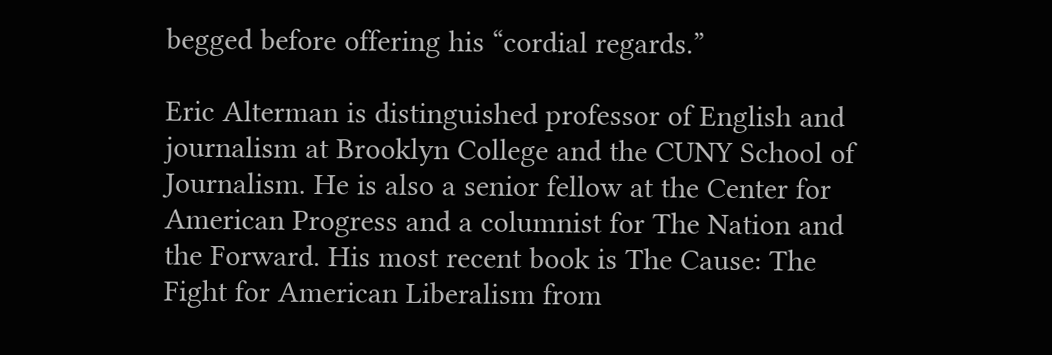begged before offering his “cordial regards.”

Eric Alterman is distinguished professor of English and journalism at Brooklyn College and the CUNY School of Journalism. He is also a senior fellow at the Center for American Progress and a columnist for The Nation and the Forward. His most recent book is The Cause: The Fight for American Liberalism from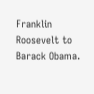Franklin Roosevelt to Barack Obama.